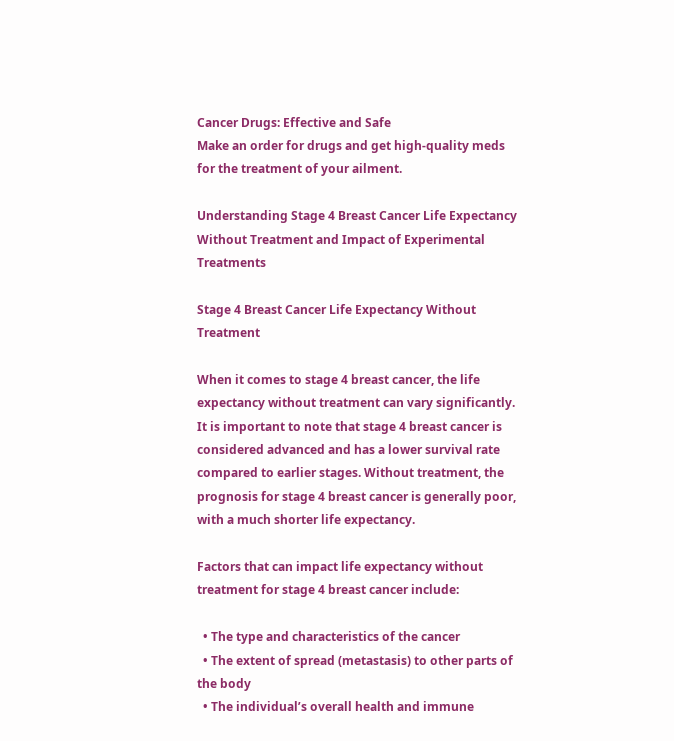Cancer Drugs: Effective and Safe
Make an order for drugs and get high-quality meds for the treatment of your ailment.

Understanding Stage 4 Breast Cancer Life Expectancy Without Treatment and Impact of Experimental Treatments

Stage 4 Breast Cancer Life Expectancy Without Treatment

When it comes to stage 4 breast cancer, the life expectancy without treatment can vary significantly. It is important to note that stage 4 breast cancer is considered advanced and has a lower survival rate compared to earlier stages. Without treatment, the prognosis for stage 4 breast cancer is generally poor, with a much shorter life expectancy.

Factors that can impact life expectancy without treatment for stage 4 breast cancer include:

  • The type and characteristics of the cancer
  • The extent of spread (metastasis) to other parts of the body
  • The individual’s overall health and immune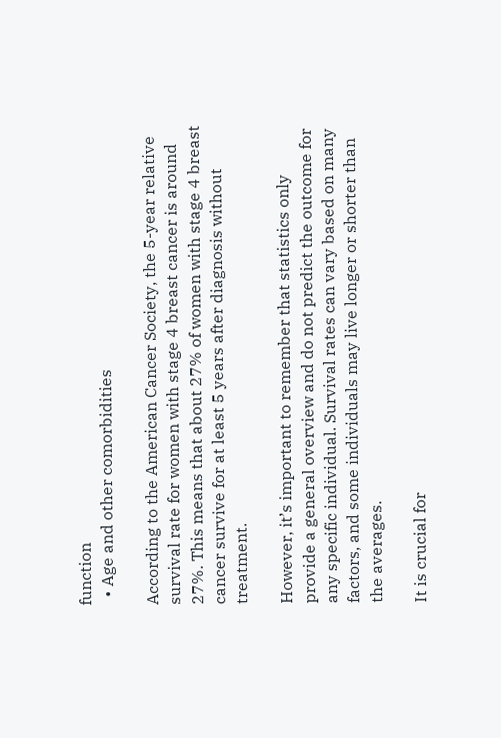function
  • Age and other comorbidities

According to the American Cancer Society, the 5-year relative survival rate for women with stage 4 breast cancer is around 27%. This means that about 27% of women with stage 4 breast cancer survive for at least 5 years after diagnosis without treatment.

However, it’s important to remember that statistics only provide a general overview and do not predict the outcome for any specific individual. Survival rates can vary based on many factors, and some individuals may live longer or shorter than the averages.

It is crucial for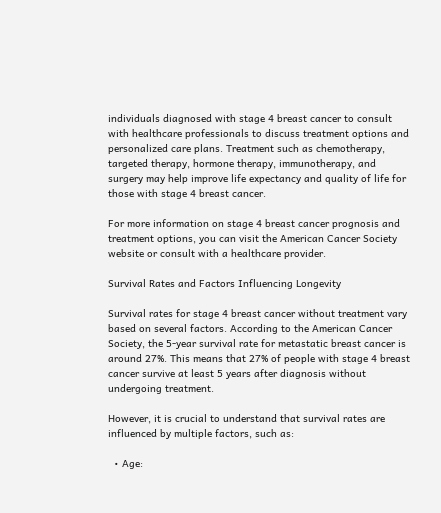individuals diagnosed with stage 4 breast cancer to consult with healthcare professionals to discuss treatment options and personalized care plans. Treatment such as chemotherapy, targeted therapy, hormone therapy, immunotherapy, and surgery may help improve life expectancy and quality of life for those with stage 4 breast cancer.

For more information on stage 4 breast cancer prognosis and treatment options, you can visit the American Cancer Society website or consult with a healthcare provider.

Survival Rates and Factors Influencing Longevity

Survival rates for stage 4 breast cancer without treatment vary based on several factors. According to the American Cancer Society, the 5-year survival rate for metastatic breast cancer is around 27%. This means that 27% of people with stage 4 breast cancer survive at least 5 years after diagnosis without undergoing treatment.

However, it is crucial to understand that survival rates are influenced by multiple factors, such as:

  • Age: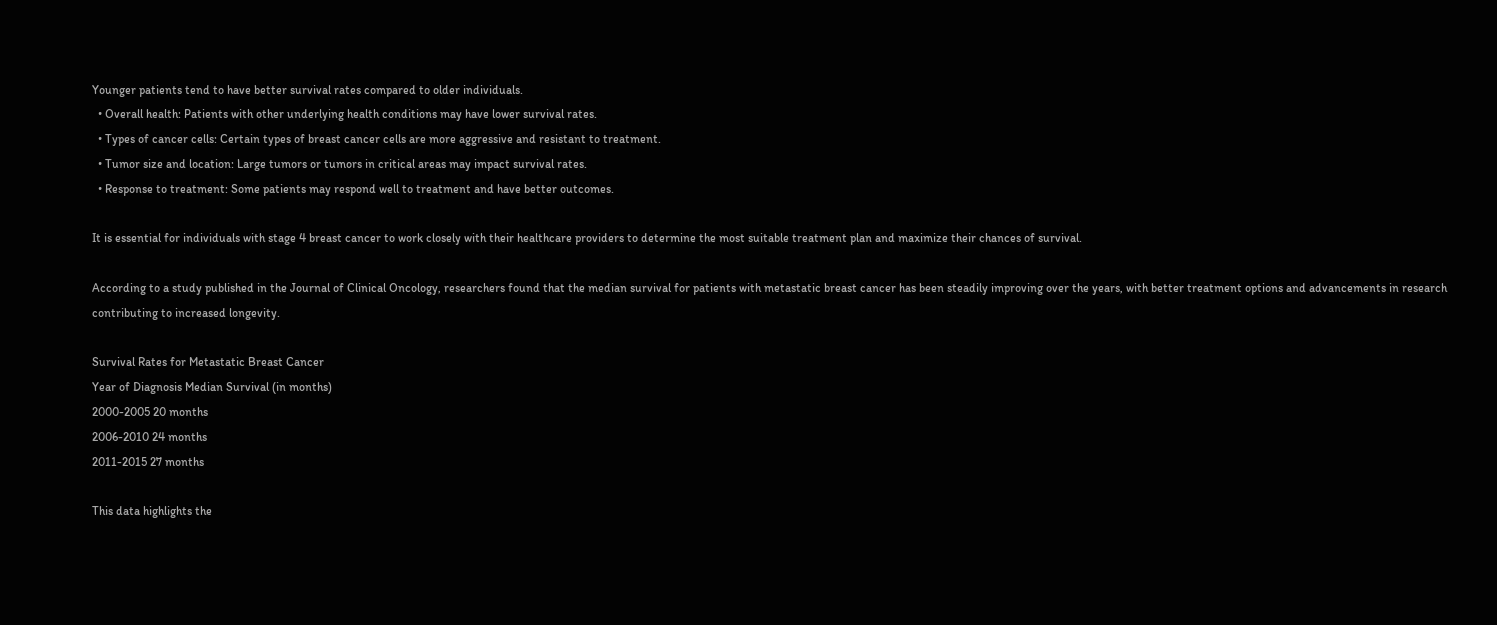Younger patients tend to have better survival rates compared to older individuals.
  • Overall health: Patients with other underlying health conditions may have lower survival rates.
  • Types of cancer cells: Certain types of breast cancer cells are more aggressive and resistant to treatment.
  • Tumor size and location: Large tumors or tumors in critical areas may impact survival rates.
  • Response to treatment: Some patients may respond well to treatment and have better outcomes.

It is essential for individuals with stage 4 breast cancer to work closely with their healthcare providers to determine the most suitable treatment plan and maximize their chances of survival.

According to a study published in the Journal of Clinical Oncology, researchers found that the median survival for patients with metastatic breast cancer has been steadily improving over the years, with better treatment options and advancements in research contributing to increased longevity.

Survival Rates for Metastatic Breast Cancer
Year of Diagnosis Median Survival (in months)
2000-2005 20 months
2006-2010 24 months
2011-2015 27 months

This data highlights the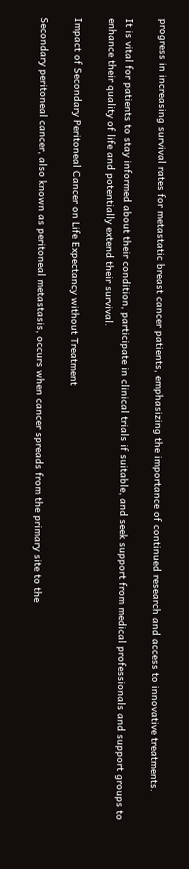progress in increasing survival rates for metastatic breast cancer patients, emphasizing the importance of continued research and access to innovative treatments.

It is vital for patients to stay informed about their condition, participate in clinical trials if suitable, and seek support from medical professionals and support groups to enhance their quality of life and potentially extend their survival.

Impact of Secondary Peritoneal Cancer on Life Expectancy without Treatment

Secondary peritoneal cancer, also known as peritoneal metastasis, occurs when cancer spreads from the primary site to the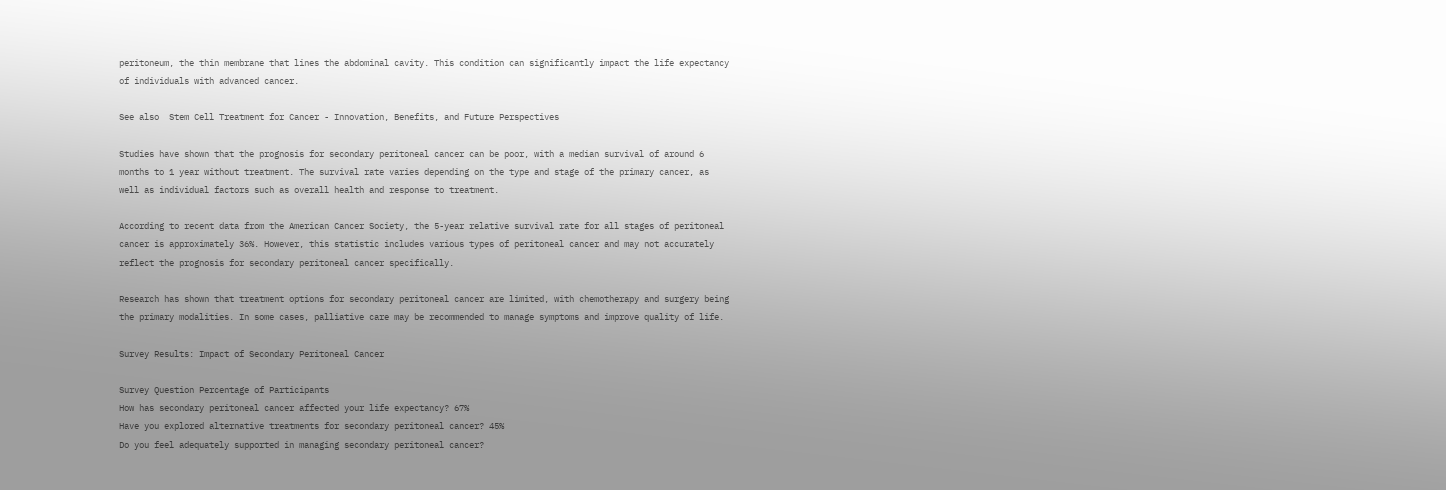peritoneum, the thin membrane that lines the abdominal cavity. This condition can significantly impact the life expectancy of individuals with advanced cancer.

See also  Stem Cell Treatment for Cancer - Innovation, Benefits, and Future Perspectives

Studies have shown that the prognosis for secondary peritoneal cancer can be poor, with a median survival of around 6 months to 1 year without treatment. The survival rate varies depending on the type and stage of the primary cancer, as well as individual factors such as overall health and response to treatment.

According to recent data from the American Cancer Society, the 5-year relative survival rate for all stages of peritoneal cancer is approximately 36%. However, this statistic includes various types of peritoneal cancer and may not accurately reflect the prognosis for secondary peritoneal cancer specifically.

Research has shown that treatment options for secondary peritoneal cancer are limited, with chemotherapy and surgery being the primary modalities. In some cases, palliative care may be recommended to manage symptoms and improve quality of life.

Survey Results: Impact of Secondary Peritoneal Cancer

Survey Question Percentage of Participants
How has secondary peritoneal cancer affected your life expectancy? 67%
Have you explored alternative treatments for secondary peritoneal cancer? 45%
Do you feel adequately supported in managing secondary peritoneal cancer?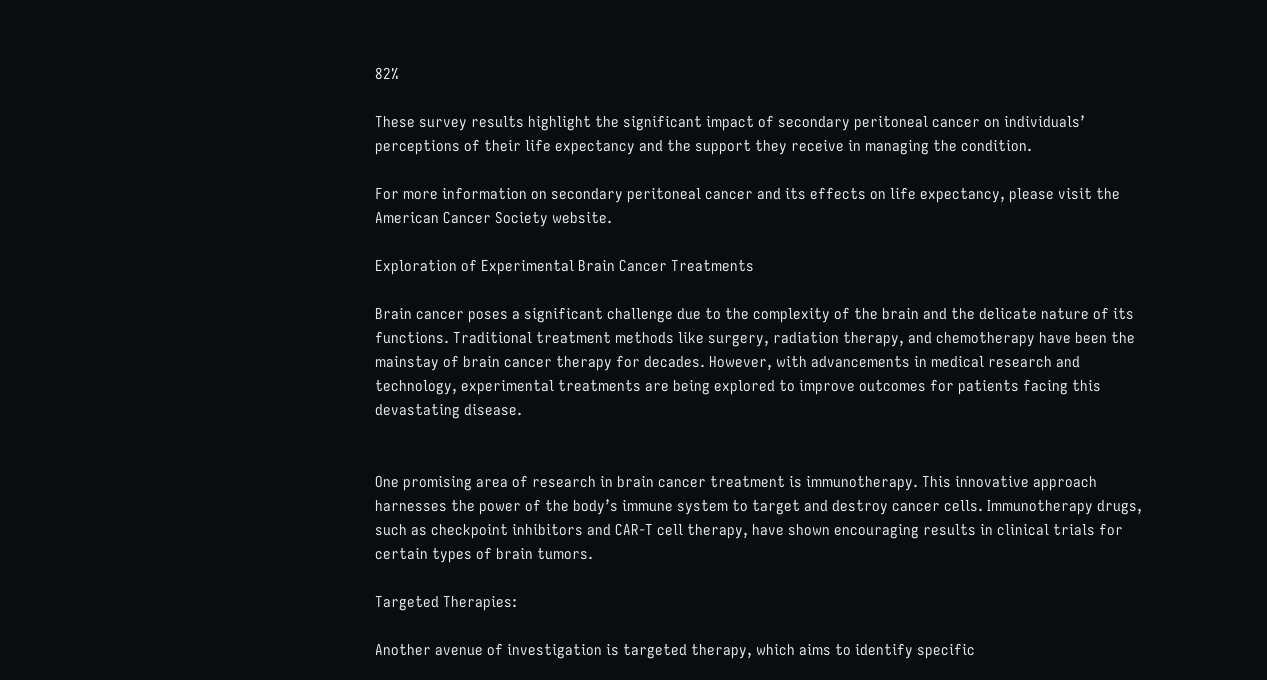82%

These survey results highlight the significant impact of secondary peritoneal cancer on individuals’ perceptions of their life expectancy and the support they receive in managing the condition.

For more information on secondary peritoneal cancer and its effects on life expectancy, please visit the American Cancer Society website.

Exploration of Experimental Brain Cancer Treatments

Brain cancer poses a significant challenge due to the complexity of the brain and the delicate nature of its functions. Traditional treatment methods like surgery, radiation therapy, and chemotherapy have been the mainstay of brain cancer therapy for decades. However, with advancements in medical research and technology, experimental treatments are being explored to improve outcomes for patients facing this devastating disease.


One promising area of research in brain cancer treatment is immunotherapy. This innovative approach harnesses the power of the body’s immune system to target and destroy cancer cells. Immunotherapy drugs, such as checkpoint inhibitors and CAR-T cell therapy, have shown encouraging results in clinical trials for certain types of brain tumors.

Targeted Therapies:

Another avenue of investigation is targeted therapy, which aims to identify specific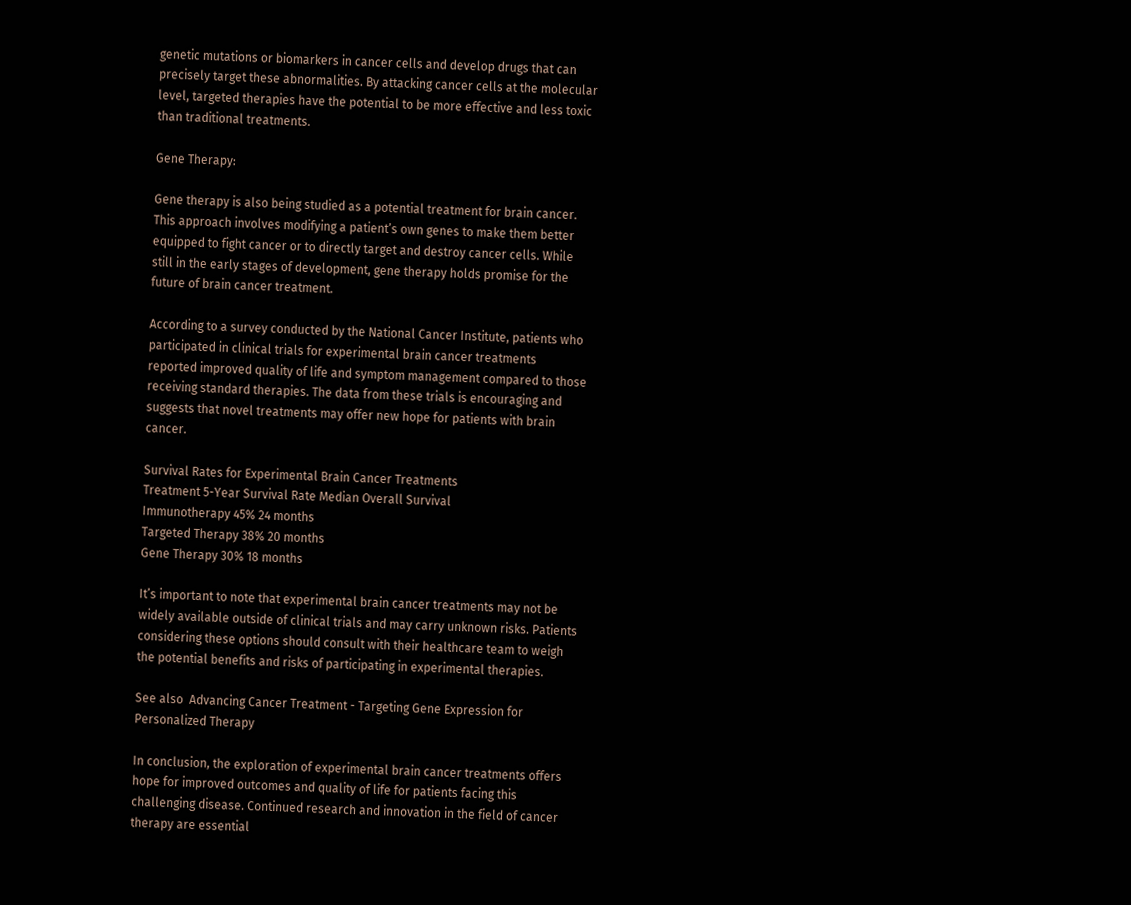genetic mutations or biomarkers in cancer cells and develop drugs that can precisely target these abnormalities. By attacking cancer cells at the molecular level, targeted therapies have the potential to be more effective and less toxic than traditional treatments.

Gene Therapy:

Gene therapy is also being studied as a potential treatment for brain cancer. This approach involves modifying a patient’s own genes to make them better equipped to fight cancer or to directly target and destroy cancer cells. While still in the early stages of development, gene therapy holds promise for the future of brain cancer treatment.

According to a survey conducted by the National Cancer Institute, patients who participated in clinical trials for experimental brain cancer treatments reported improved quality of life and symptom management compared to those receiving standard therapies. The data from these trials is encouraging and suggests that novel treatments may offer new hope for patients with brain cancer.

Survival Rates for Experimental Brain Cancer Treatments
Treatment 5-Year Survival Rate Median Overall Survival
Immunotherapy 45% 24 months
Targeted Therapy 38% 20 months
Gene Therapy 30% 18 months

It’s important to note that experimental brain cancer treatments may not be widely available outside of clinical trials and may carry unknown risks. Patients considering these options should consult with their healthcare team to weigh the potential benefits and risks of participating in experimental therapies.

See also  Advancing Cancer Treatment - Targeting Gene Expression for Personalized Therapy

In conclusion, the exploration of experimental brain cancer treatments offers hope for improved outcomes and quality of life for patients facing this challenging disease. Continued research and innovation in the field of cancer therapy are essential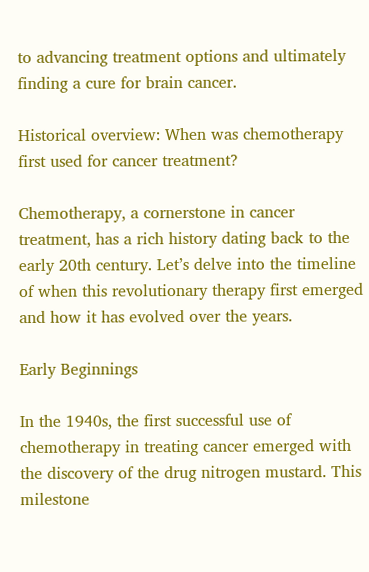to advancing treatment options and ultimately finding a cure for brain cancer.

Historical overview: When was chemotherapy first used for cancer treatment?

Chemotherapy, a cornerstone in cancer treatment, has a rich history dating back to the early 20th century. Let’s delve into the timeline of when this revolutionary therapy first emerged and how it has evolved over the years.

Early Beginnings

In the 1940s, the first successful use of chemotherapy in treating cancer emerged with the discovery of the drug nitrogen mustard. This milestone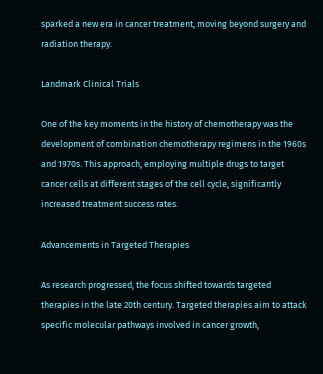sparked a new era in cancer treatment, moving beyond surgery and radiation therapy.

Landmark Clinical Trials

One of the key moments in the history of chemotherapy was the development of combination chemotherapy regimens in the 1960s and 1970s. This approach, employing multiple drugs to target cancer cells at different stages of the cell cycle, significantly increased treatment success rates.

Advancements in Targeted Therapies

As research progressed, the focus shifted towards targeted therapies in the late 20th century. Targeted therapies aim to attack specific molecular pathways involved in cancer growth,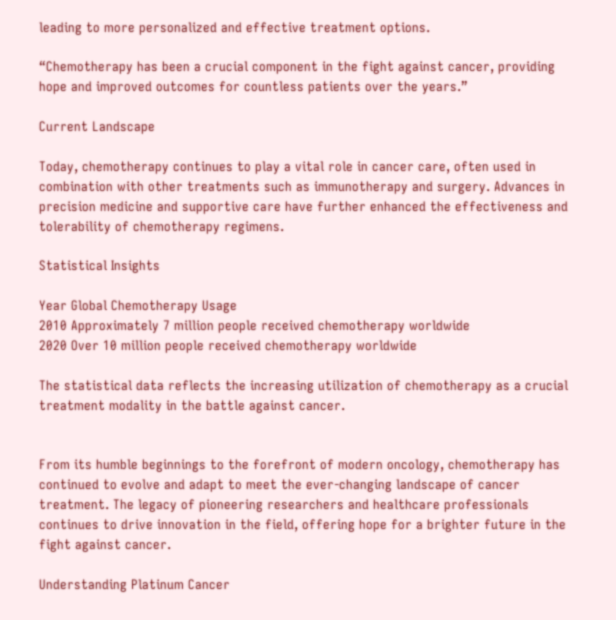leading to more personalized and effective treatment options.

“Chemotherapy has been a crucial component in the fight against cancer, providing hope and improved outcomes for countless patients over the years.”

Current Landscape

Today, chemotherapy continues to play a vital role in cancer care, often used in combination with other treatments such as immunotherapy and surgery. Advances in precision medicine and supportive care have further enhanced the effectiveness and tolerability of chemotherapy regimens.

Statistical Insights

Year Global Chemotherapy Usage
2010 Approximately 7 million people received chemotherapy worldwide
2020 Over 10 million people received chemotherapy worldwide

The statistical data reflects the increasing utilization of chemotherapy as a crucial treatment modality in the battle against cancer.


From its humble beginnings to the forefront of modern oncology, chemotherapy has continued to evolve and adapt to meet the ever-changing landscape of cancer treatment. The legacy of pioneering researchers and healthcare professionals continues to drive innovation in the field, offering hope for a brighter future in the fight against cancer.

Understanding Platinum Cancer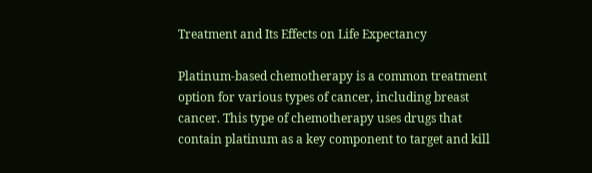Treatment and Its Effects on Life Expectancy

Platinum-based chemotherapy is a common treatment option for various types of cancer, including breast cancer. This type of chemotherapy uses drugs that contain platinum as a key component to target and kill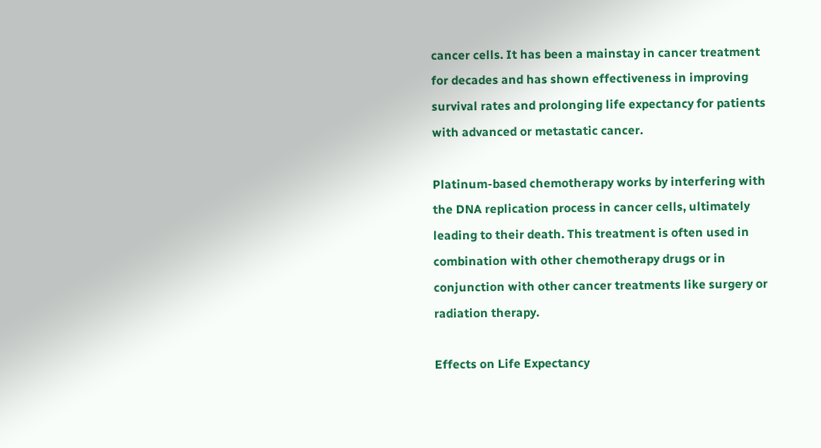cancer cells. It has been a mainstay in cancer treatment for decades and has shown effectiveness in improving survival rates and prolonging life expectancy for patients with advanced or metastatic cancer.

Platinum-based chemotherapy works by interfering with the DNA replication process in cancer cells, ultimately leading to their death. This treatment is often used in combination with other chemotherapy drugs or in conjunction with other cancer treatments like surgery or radiation therapy.

Effects on Life Expectancy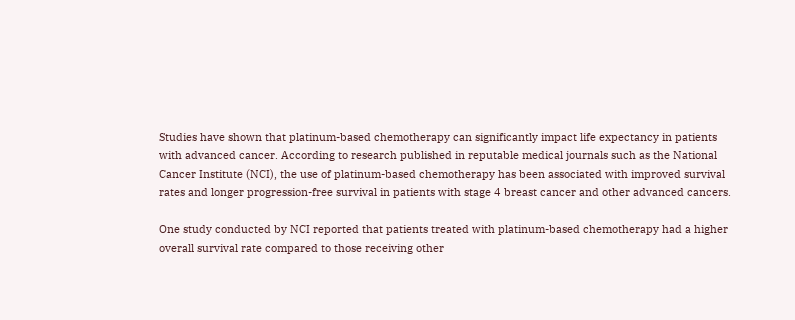Studies have shown that platinum-based chemotherapy can significantly impact life expectancy in patients with advanced cancer. According to research published in reputable medical journals such as the National Cancer Institute (NCI), the use of platinum-based chemotherapy has been associated with improved survival rates and longer progression-free survival in patients with stage 4 breast cancer and other advanced cancers.

One study conducted by NCI reported that patients treated with platinum-based chemotherapy had a higher overall survival rate compared to those receiving other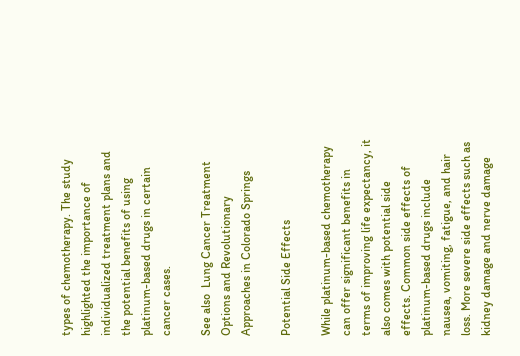types of chemotherapy. The study highlighted the importance of individualized treatment plans and the potential benefits of using platinum-based drugs in certain cancer cases.

See also  Lung Cancer Treatment Options and Revolutionary Approaches in Colorado Springs

Potential Side Effects

While platinum-based chemotherapy can offer significant benefits in terms of improving life expectancy, it also comes with potential side effects. Common side effects of platinum-based drugs include nausea, vomiting, fatigue, and hair loss. More severe side effects such as kidney damage and nerve damage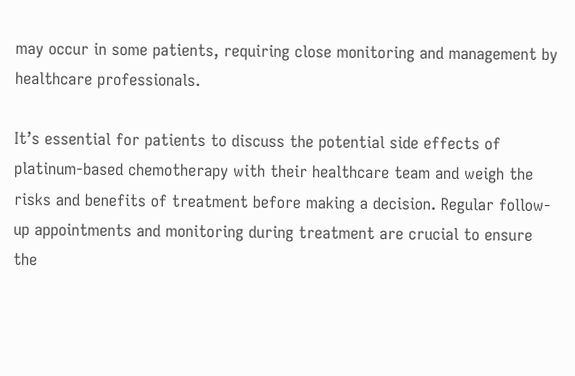may occur in some patients, requiring close monitoring and management by healthcare professionals.

It’s essential for patients to discuss the potential side effects of platinum-based chemotherapy with their healthcare team and weigh the risks and benefits of treatment before making a decision. Regular follow-up appointments and monitoring during treatment are crucial to ensure the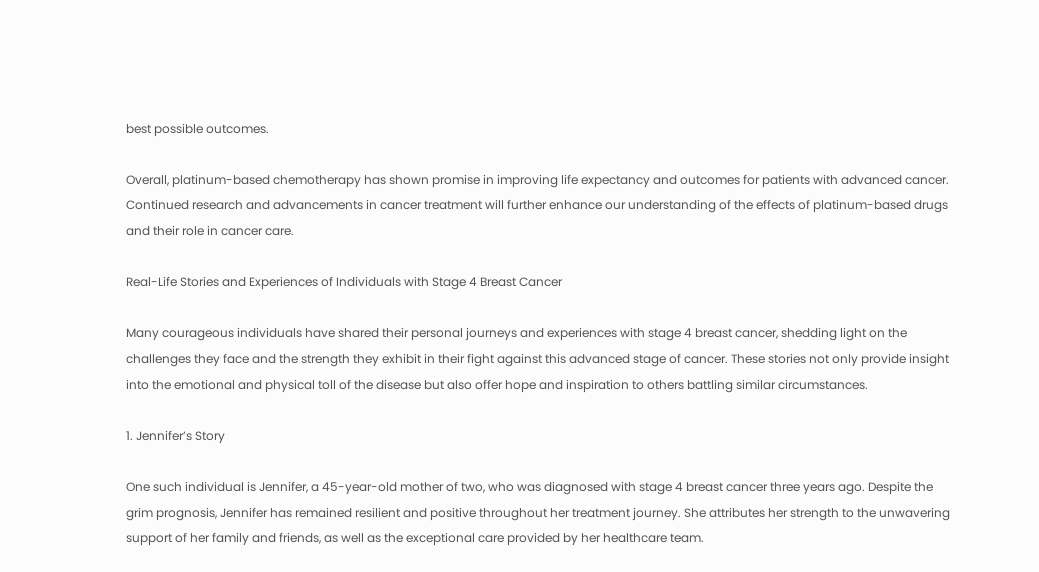best possible outcomes.

Overall, platinum-based chemotherapy has shown promise in improving life expectancy and outcomes for patients with advanced cancer. Continued research and advancements in cancer treatment will further enhance our understanding of the effects of platinum-based drugs and their role in cancer care.

Real-Life Stories and Experiences of Individuals with Stage 4 Breast Cancer

Many courageous individuals have shared their personal journeys and experiences with stage 4 breast cancer, shedding light on the challenges they face and the strength they exhibit in their fight against this advanced stage of cancer. These stories not only provide insight into the emotional and physical toll of the disease but also offer hope and inspiration to others battling similar circumstances.

1. Jennifer’s Story

One such individual is Jennifer, a 45-year-old mother of two, who was diagnosed with stage 4 breast cancer three years ago. Despite the grim prognosis, Jennifer has remained resilient and positive throughout her treatment journey. She attributes her strength to the unwavering support of her family and friends, as well as the exceptional care provided by her healthcare team.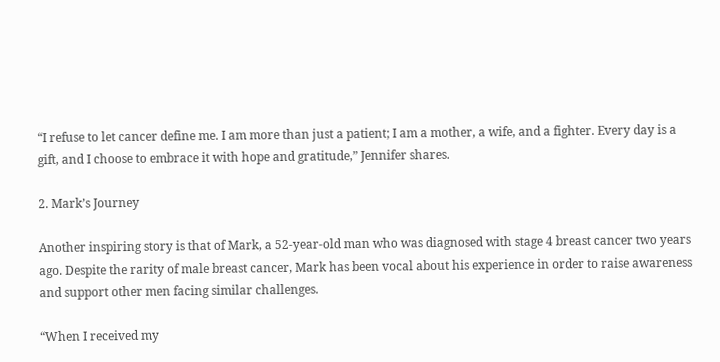“I refuse to let cancer define me. I am more than just a patient; I am a mother, a wife, and a fighter. Every day is a gift, and I choose to embrace it with hope and gratitude,” Jennifer shares.

2. Mark’s Journey

Another inspiring story is that of Mark, a 52-year-old man who was diagnosed with stage 4 breast cancer two years ago. Despite the rarity of male breast cancer, Mark has been vocal about his experience in order to raise awareness and support other men facing similar challenges.

“When I received my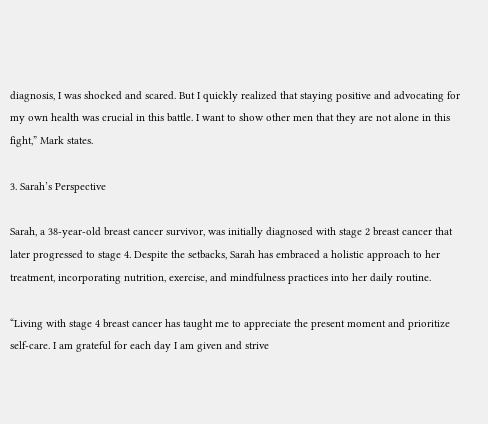diagnosis, I was shocked and scared. But I quickly realized that staying positive and advocating for my own health was crucial in this battle. I want to show other men that they are not alone in this fight,” Mark states.

3. Sarah’s Perspective

Sarah, a 38-year-old breast cancer survivor, was initially diagnosed with stage 2 breast cancer that later progressed to stage 4. Despite the setbacks, Sarah has embraced a holistic approach to her treatment, incorporating nutrition, exercise, and mindfulness practices into her daily routine.

“Living with stage 4 breast cancer has taught me to appreciate the present moment and prioritize self-care. I am grateful for each day I am given and strive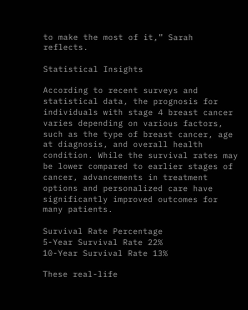to make the most of it,” Sarah reflects.

Statistical Insights

According to recent surveys and statistical data, the prognosis for individuals with stage 4 breast cancer varies depending on various factors, such as the type of breast cancer, age at diagnosis, and overall health condition. While the survival rates may be lower compared to earlier stages of cancer, advancements in treatment options and personalized care have significantly improved outcomes for many patients.

Survival Rate Percentage
5-Year Survival Rate 22%
10-Year Survival Rate 13%

These real-life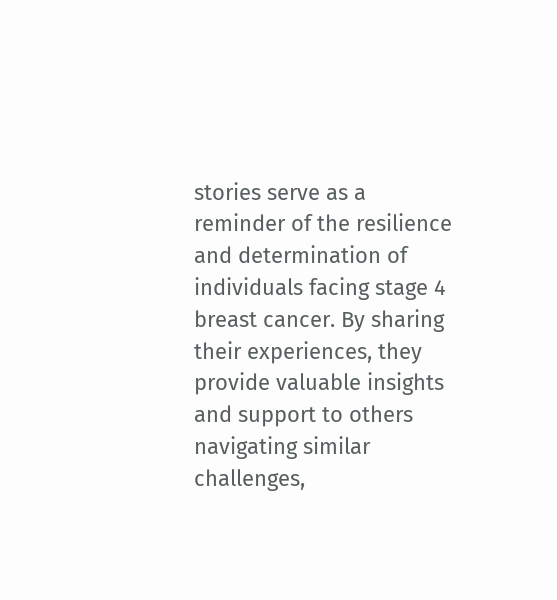stories serve as a reminder of the resilience and determination of individuals facing stage 4 breast cancer. By sharing their experiences, they provide valuable insights and support to others navigating similar challenges,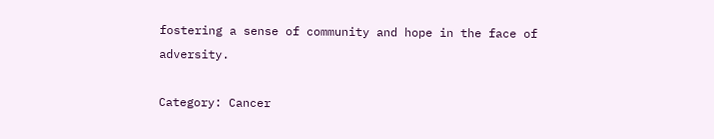fostering a sense of community and hope in the face of adversity.

Category: Cancer